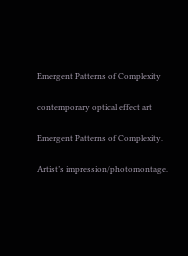Emergent Patterns of Complexity

contemporary optical effect art

Emergent Patterns of Complexity.

Artist’s impression/photomontage.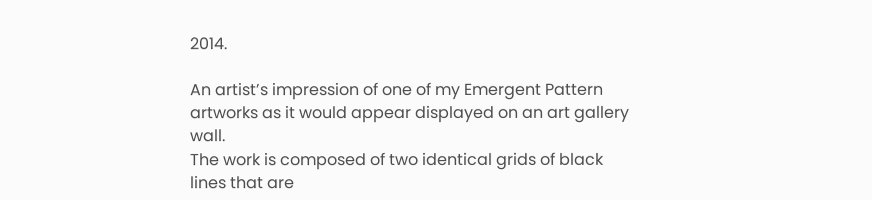2014.

An artist’s impression of one of my Emergent Pattern artworks as it would appear displayed on an art gallery wall.
The work is composed of two identical grids of black lines that are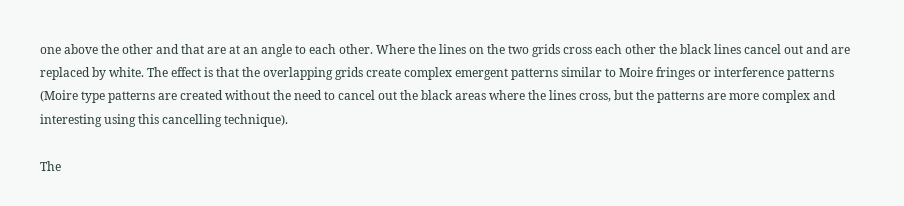one above the other and that are at an angle to each other. Where the lines on the two grids cross each other the black lines cancel out and are replaced by white. The effect is that the overlapping grids create complex emergent patterns similar to Moire fringes or interference patterns (Moire type patterns are created without the need to cancel out the black areas where the lines cross, but the patterns are more complex and interesting using this cancelling technique).

The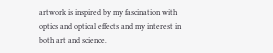artwork is inspired by my fascination with optics and optical effects and my interest in both art and science.